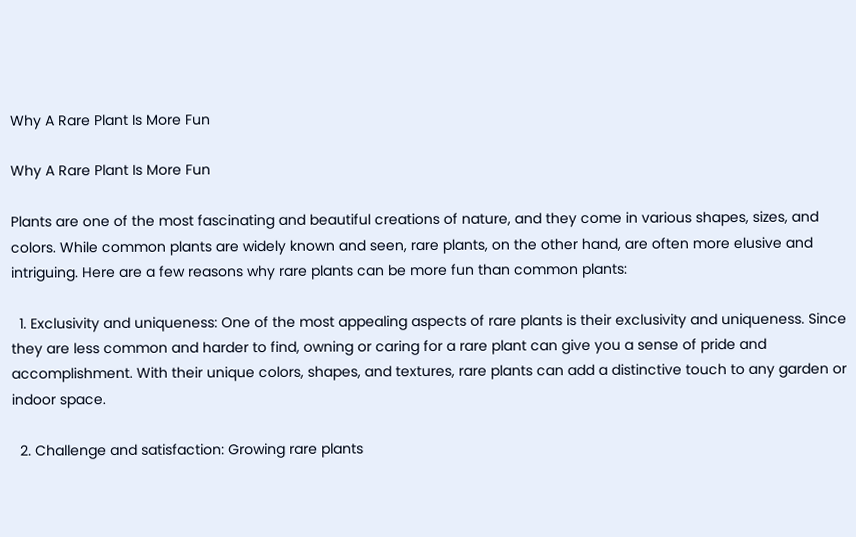Why A Rare Plant Is More Fun

Why A Rare Plant Is More Fun

Plants are one of the most fascinating and beautiful creations of nature, and they come in various shapes, sizes, and colors. While common plants are widely known and seen, rare plants, on the other hand, are often more elusive and intriguing. Here are a few reasons why rare plants can be more fun than common plants:

  1. Exclusivity and uniqueness: One of the most appealing aspects of rare plants is their exclusivity and uniqueness. Since they are less common and harder to find, owning or caring for a rare plant can give you a sense of pride and accomplishment. With their unique colors, shapes, and textures, rare plants can add a distinctive touch to any garden or indoor space.

  2. Challenge and satisfaction: Growing rare plants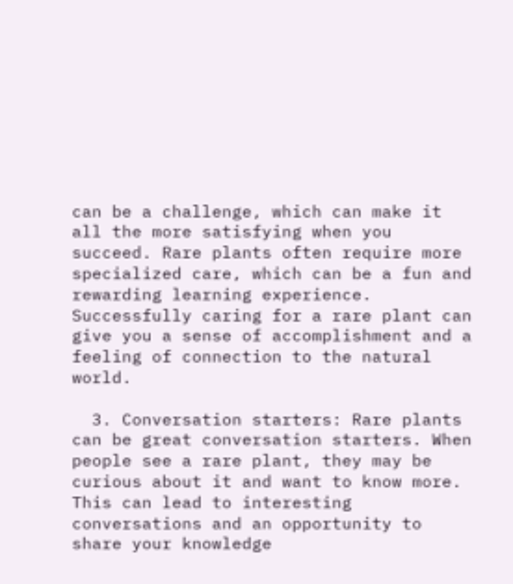can be a challenge, which can make it all the more satisfying when you succeed. Rare plants often require more specialized care, which can be a fun and rewarding learning experience. Successfully caring for a rare plant can give you a sense of accomplishment and a feeling of connection to the natural world.

  3. Conversation starters: Rare plants can be great conversation starters. When people see a rare plant, they may be curious about it and want to know more. This can lead to interesting conversations and an opportunity to share your knowledge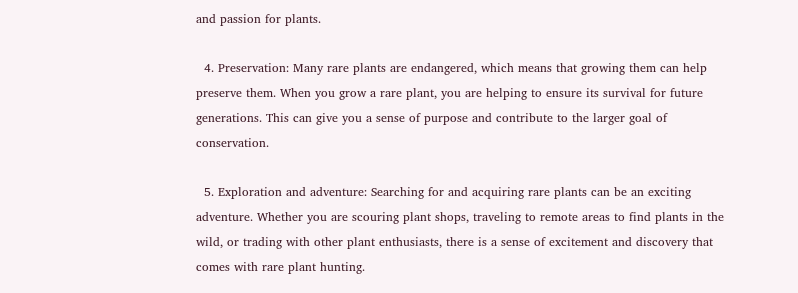and passion for plants.

  4. Preservation: Many rare plants are endangered, which means that growing them can help preserve them. When you grow a rare plant, you are helping to ensure its survival for future generations. This can give you a sense of purpose and contribute to the larger goal of conservation.

  5. Exploration and adventure: Searching for and acquiring rare plants can be an exciting adventure. Whether you are scouring plant shops, traveling to remote areas to find plants in the wild, or trading with other plant enthusiasts, there is a sense of excitement and discovery that comes with rare plant hunting.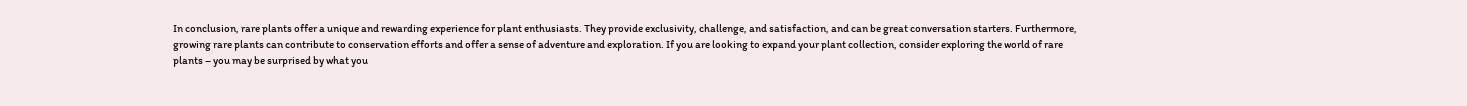In conclusion, rare plants offer a unique and rewarding experience for plant enthusiasts. They provide exclusivity, challenge, and satisfaction, and can be great conversation starters. Furthermore, growing rare plants can contribute to conservation efforts and offer a sense of adventure and exploration. If you are looking to expand your plant collection, consider exploring the world of rare plants – you may be surprised by what you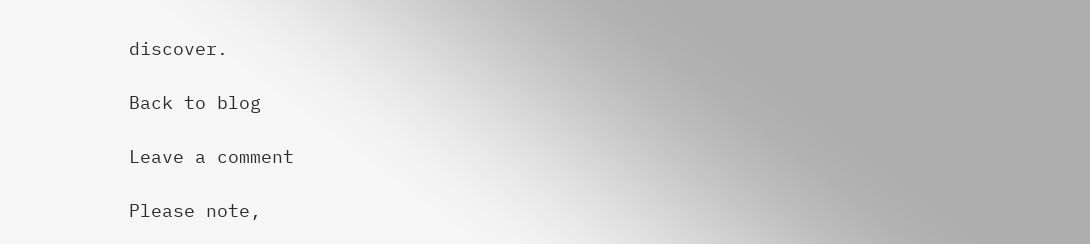discover.

Back to blog

Leave a comment

Please note,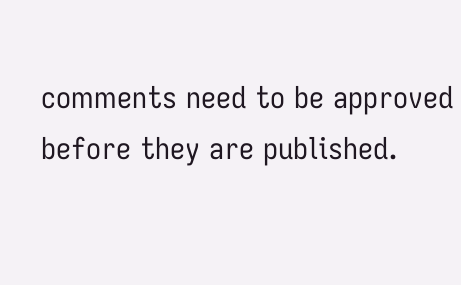comments need to be approved before they are published.